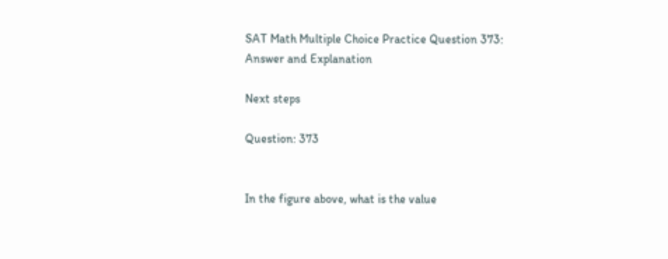SAT Math Multiple Choice Practice Question 373: Answer and Explanation

Next steps

Question: 373


In the figure above, what is the value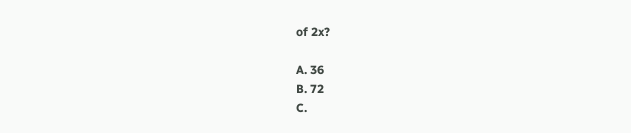of 2x?

A. 36
B. 72
C.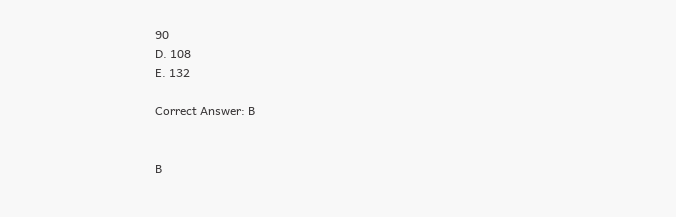90
D. 108
E. 132

Correct Answer: B


B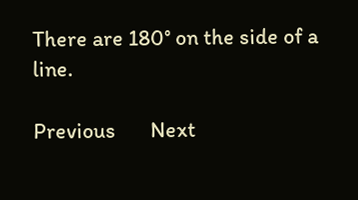There are 180° on the side of a line.

Previous       Next